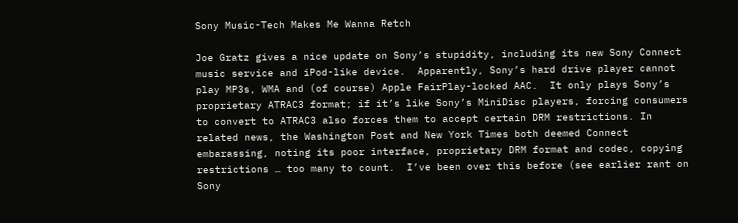Sony Music-Tech Makes Me Wanna Retch

Joe Gratz gives a nice update on Sony’s stupidity, including its new Sony Connect music service and iPod-like device.  Apparently, Sony’s hard drive player cannot play MP3s, WMA and (of course) Apple FairPlay-locked AAC.  It only plays Sony’s proprietary ATRAC3 format; if it’s like Sony’s MiniDisc players, forcing consumers to convert to ATRAC3 also forces them to accept certain DRM restrictions. In related news, the Washington Post and New York Times both deemed Connect embarassing, noting its poor interface, proprietary DRM format and codec, copying restrictions … too many to count.  I’ve been over this before (see earlier rant on Sony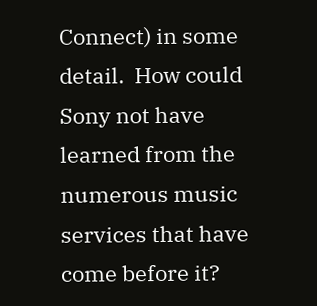Connect) in some detail.  How could Sony not have learned from the numerous music services that have come before it?